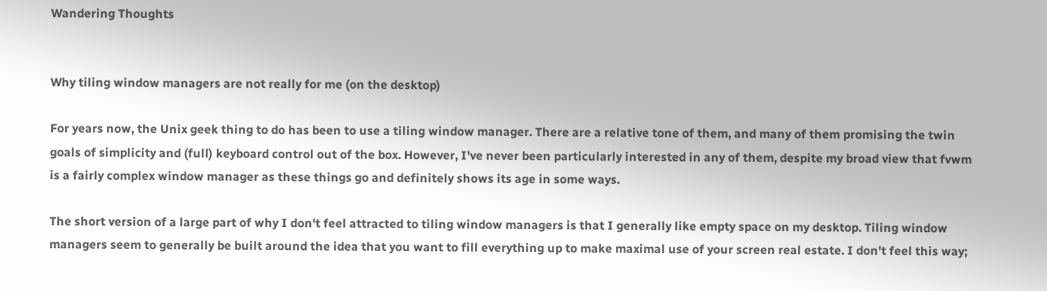Wandering Thoughts


Why tiling window managers are not really for me (on the desktop)

For years now, the Unix geek thing to do has been to use a tiling window manager. There are a relative tone of them, and many of them promising the twin goals of simplicity and (full) keyboard control out of the box. However, I've never been particularly interested in any of them, despite my broad view that fvwm is a fairly complex window manager as these things go and definitely shows its age in some ways.

The short version of a large part of why I don't feel attracted to tiling window managers is that I generally like empty space on my desktop. Tiling window managers seem to generally be built around the idea that you want to fill everything up to make maximal use of your screen real estate. I don't feel this way;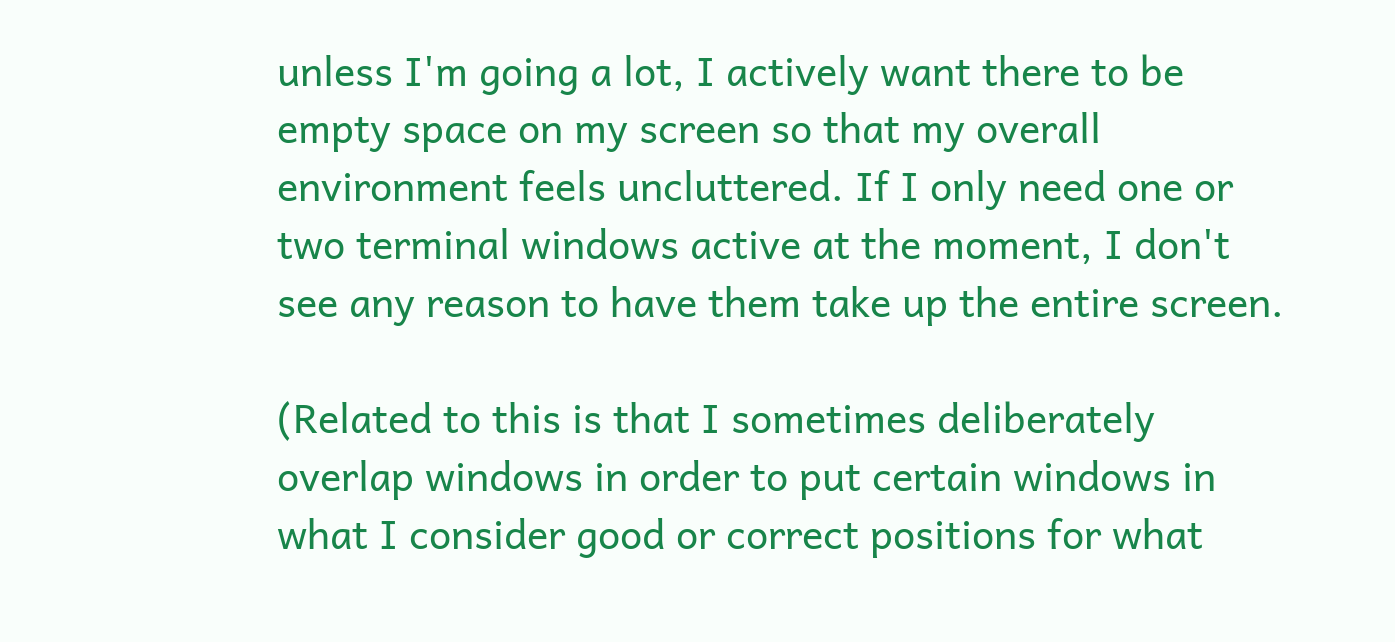unless I'm going a lot, I actively want there to be empty space on my screen so that my overall environment feels uncluttered. If I only need one or two terminal windows active at the moment, I don't see any reason to have them take up the entire screen.

(Related to this is that I sometimes deliberately overlap windows in order to put certain windows in what I consider good or correct positions for what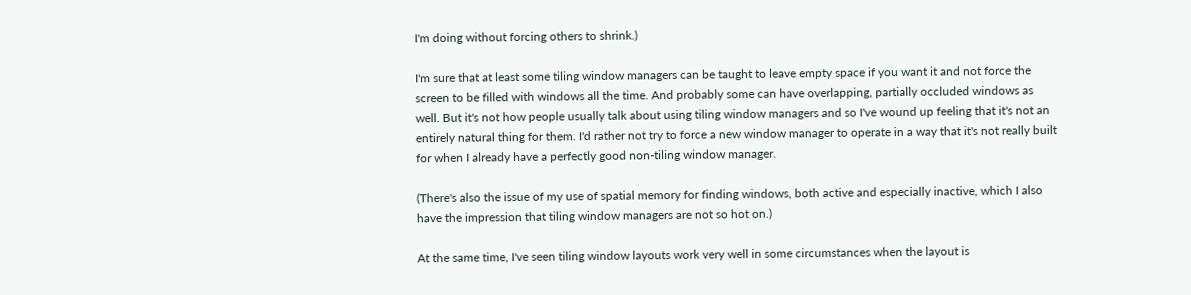I'm doing without forcing others to shrink.)

I'm sure that at least some tiling window managers can be taught to leave empty space if you want it and not force the screen to be filled with windows all the time. And probably some can have overlapping, partially occluded windows as well. But it's not how people usually talk about using tiling window managers and so I've wound up feeling that it's not an entirely natural thing for them. I'd rather not try to force a new window manager to operate in a way that it's not really built for when I already have a perfectly good non-tiling window manager.

(There's also the issue of my use of spatial memory for finding windows, both active and especially inactive, which I also have the impression that tiling window managers are not so hot on.)

At the same time, I've seen tiling window layouts work very well in some circumstances when the layout is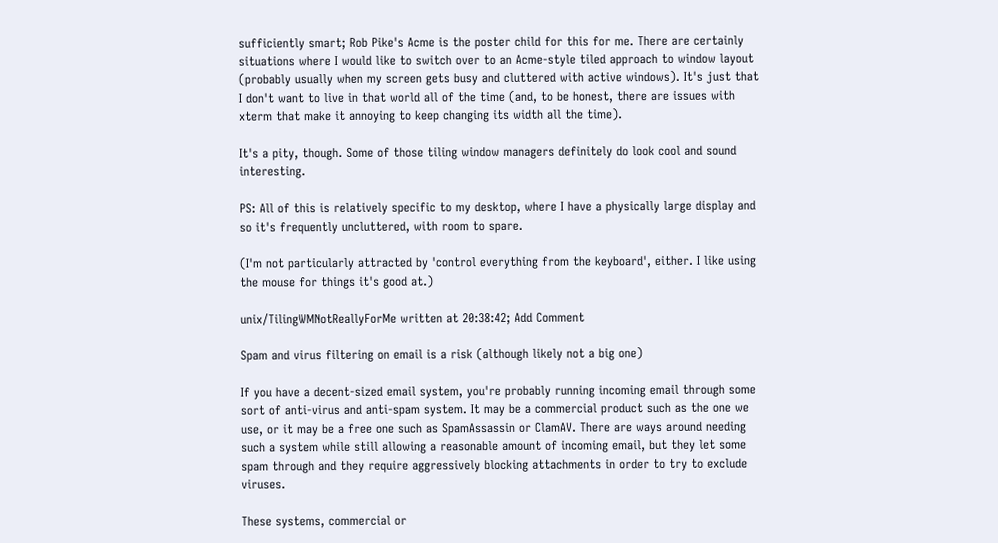sufficiently smart; Rob Pike's Acme is the poster child for this for me. There are certainly situations where I would like to switch over to an Acme-style tiled approach to window layout (probably usually when my screen gets busy and cluttered with active windows). It's just that I don't want to live in that world all of the time (and, to be honest, there are issues with xterm that make it annoying to keep changing its width all the time).

It's a pity, though. Some of those tiling window managers definitely do look cool and sound interesting.

PS: All of this is relatively specific to my desktop, where I have a physically large display and so it's frequently uncluttered, with room to spare.

(I'm not particularly attracted by 'control everything from the keyboard', either. I like using the mouse for things it's good at.)

unix/TilingWMNotReallyForMe written at 20:38:42; Add Comment

Spam and virus filtering on email is a risk (although likely not a big one)

If you have a decent-sized email system, you're probably running incoming email through some sort of anti-virus and anti-spam system. It may be a commercial product such as the one we use, or it may be a free one such as SpamAssassin or ClamAV. There are ways around needing such a system while still allowing a reasonable amount of incoming email, but they let some spam through and they require aggressively blocking attachments in order to try to exclude viruses.

These systems, commercial or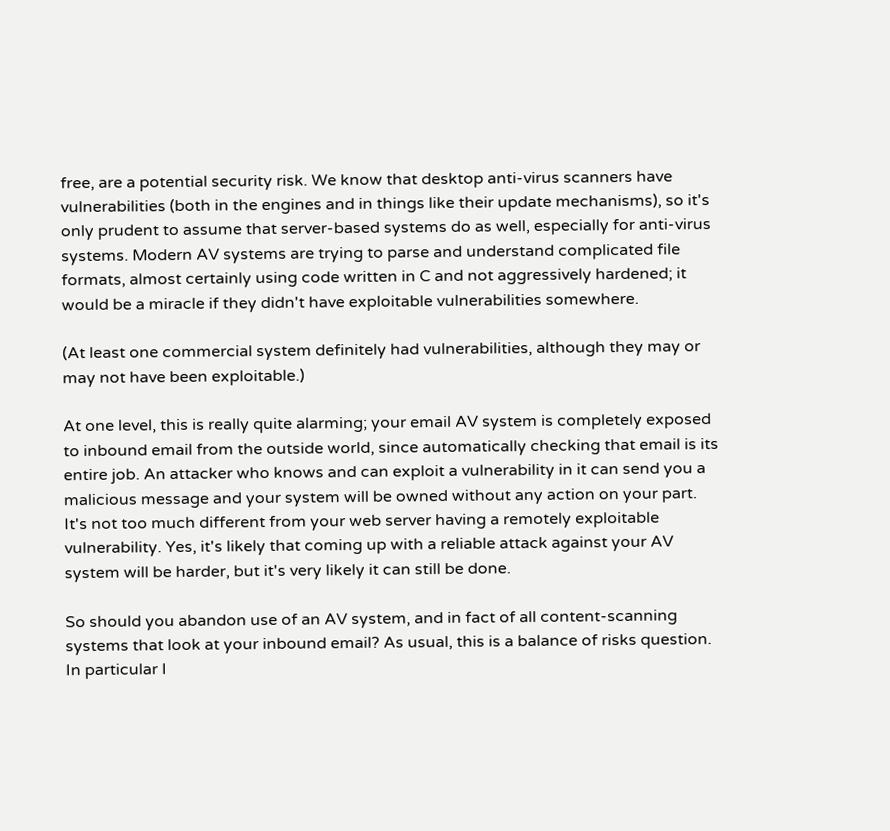free, are a potential security risk. We know that desktop anti-virus scanners have vulnerabilities (both in the engines and in things like their update mechanisms), so it's only prudent to assume that server-based systems do as well, especially for anti-virus systems. Modern AV systems are trying to parse and understand complicated file formats, almost certainly using code written in C and not aggressively hardened; it would be a miracle if they didn't have exploitable vulnerabilities somewhere.

(At least one commercial system definitely had vulnerabilities, although they may or may not have been exploitable.)

At one level, this is really quite alarming; your email AV system is completely exposed to inbound email from the outside world, since automatically checking that email is its entire job. An attacker who knows and can exploit a vulnerability in it can send you a malicious message and your system will be owned without any action on your part. It's not too much different from your web server having a remotely exploitable vulnerability. Yes, it's likely that coming up with a reliable attack against your AV system will be harder, but it's very likely it can still be done.

So should you abandon use of an AV system, and in fact of all content-scanning systems that look at your inbound email? As usual, this is a balance of risks question. In particular I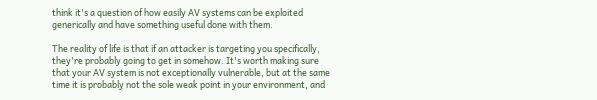think it's a question of how easily AV systems can be exploited generically and have something useful done with them.

The reality of life is that if an attacker is targeting you specifically, they're probably going to get in somehow. It's worth making sure that your AV system is not exceptionally vulnerable, but at the same time it is probably not the sole weak point in your environment, and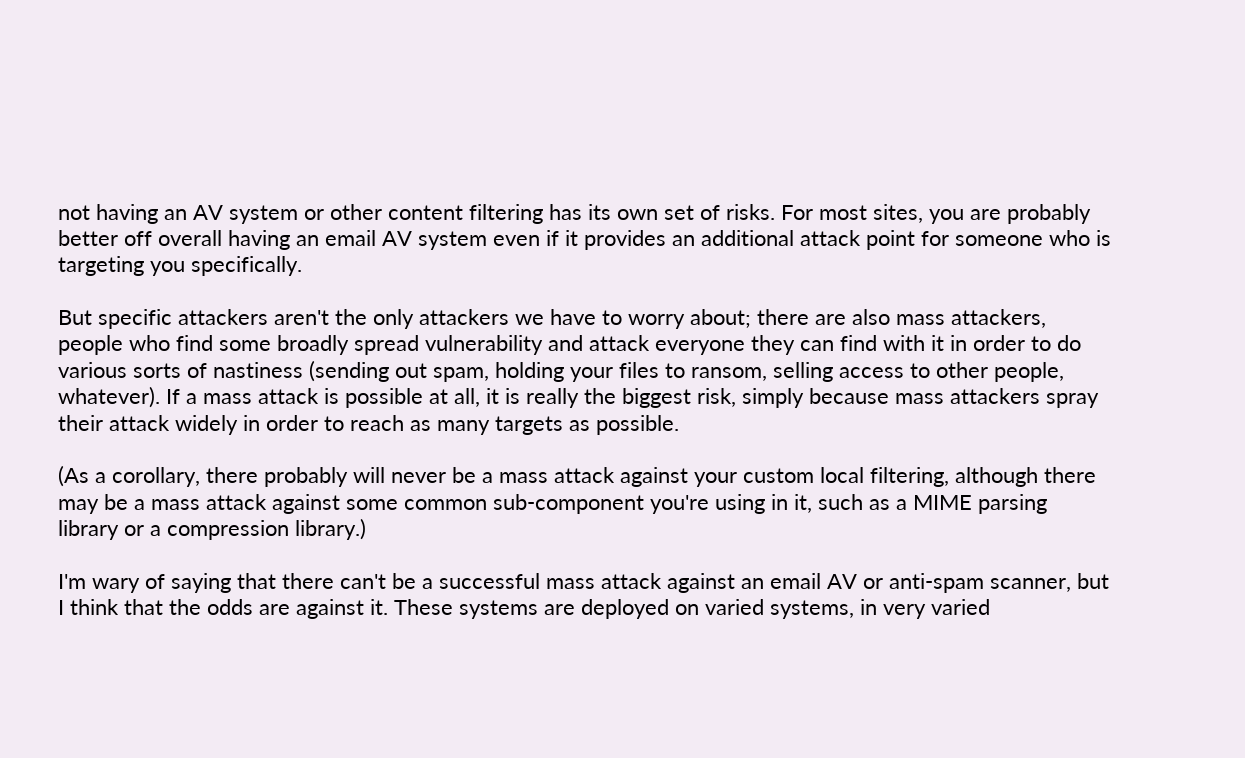not having an AV system or other content filtering has its own set of risks. For most sites, you are probably better off overall having an email AV system even if it provides an additional attack point for someone who is targeting you specifically.

But specific attackers aren't the only attackers we have to worry about; there are also mass attackers, people who find some broadly spread vulnerability and attack everyone they can find with it in order to do various sorts of nastiness (sending out spam, holding your files to ransom, selling access to other people, whatever). If a mass attack is possible at all, it is really the biggest risk, simply because mass attackers spray their attack widely in order to reach as many targets as possible.

(As a corollary, there probably will never be a mass attack against your custom local filtering, although there may be a mass attack against some common sub-component you're using in it, such as a MIME parsing library or a compression library.)

I'm wary of saying that there can't be a successful mass attack against an email AV or anti-spam scanner, but I think that the odds are against it. These systems are deployed on varied systems, in very varied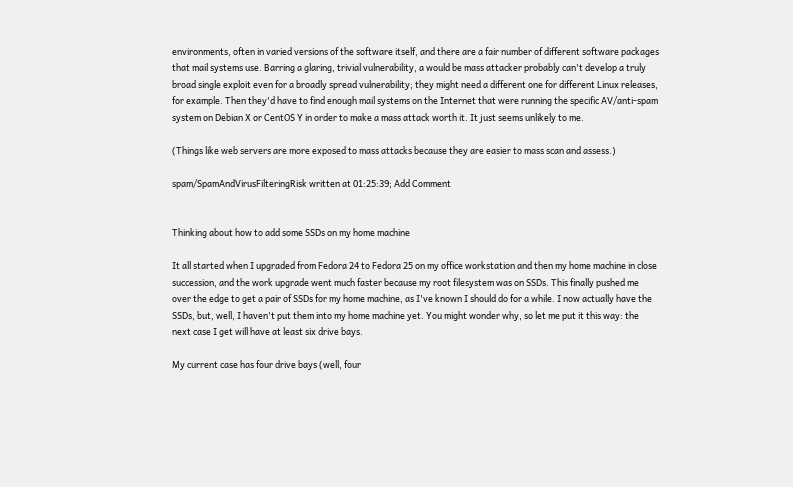environments, often in varied versions of the software itself, and there are a fair number of different software packages that mail systems use. Barring a glaring, trivial vulnerability, a would be mass attacker probably can't develop a truly broad single exploit even for a broadly spread vulnerability; they might need a different one for different Linux releases, for example. Then they'd have to find enough mail systems on the Internet that were running the specific AV/anti-spam system on Debian X or CentOS Y in order to make a mass attack worth it. It just seems unlikely to me.

(Things like web servers are more exposed to mass attacks because they are easier to mass scan and assess.)

spam/SpamAndVirusFilteringRisk written at 01:25:39; Add Comment


Thinking about how to add some SSDs on my home machine

It all started when I upgraded from Fedora 24 to Fedora 25 on my office workstation and then my home machine in close succession, and the work upgrade went much faster because my root filesystem was on SSDs. This finally pushed me over the edge to get a pair of SSDs for my home machine, as I've known I should do for a while. I now actually have the SSDs, but, well, I haven't put them into my home machine yet. You might wonder why, so let me put it this way: the next case I get will have at least six drive bays.

My current case has four drive bays (well, four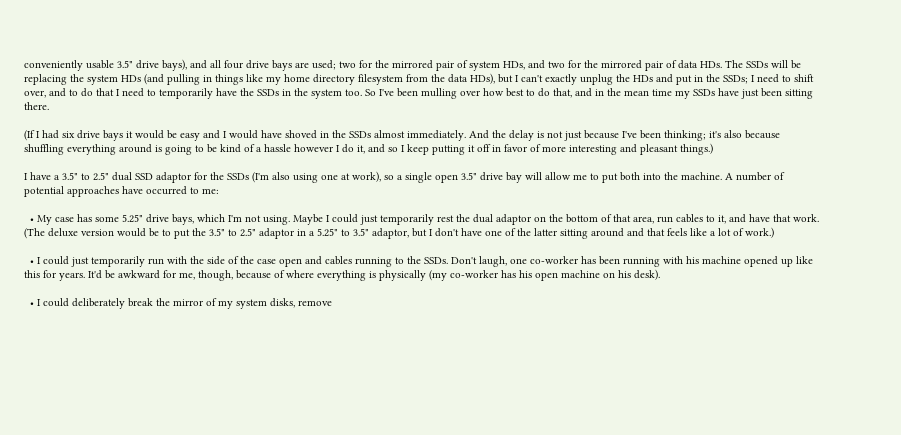conveniently usable 3.5" drive bays), and all four drive bays are used; two for the mirrored pair of system HDs, and two for the mirrored pair of data HDs. The SSDs will be replacing the system HDs (and pulling in things like my home directory filesystem from the data HDs), but I can't exactly unplug the HDs and put in the SSDs; I need to shift over, and to do that I need to temporarily have the SSDs in the system too. So I've been mulling over how best to do that, and in the mean time my SSDs have just been sitting there.

(If I had six drive bays it would be easy and I would have shoved in the SSDs almost immediately. And the delay is not just because I've been thinking; it's also because shuffling everything around is going to be kind of a hassle however I do it, and so I keep putting it off in favor of more interesting and pleasant things.)

I have a 3.5" to 2.5" dual SSD adaptor for the SSDs (I'm also using one at work), so a single open 3.5" drive bay will allow me to put both into the machine. A number of potential approaches have occurred to me:

  • My case has some 5.25" drive bays, which I'm not using. Maybe I could just temporarily rest the dual adaptor on the bottom of that area, run cables to it, and have that work. (The deluxe version would be to put the 3.5" to 2.5" adaptor in a 5.25" to 3.5" adaptor, but I don't have one of the latter sitting around and that feels like a lot of work.)

  • I could just temporarily run with the side of the case open and cables running to the SSDs. Don't laugh, one co-worker has been running with his machine opened up like this for years. It'd be awkward for me, though, because of where everything is physically (my co-worker has his open machine on his desk).

  • I could deliberately break the mirror of my system disks, remove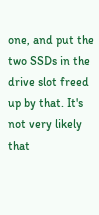one, and put the two SSDs in the drive slot freed up by that. It's not very likely that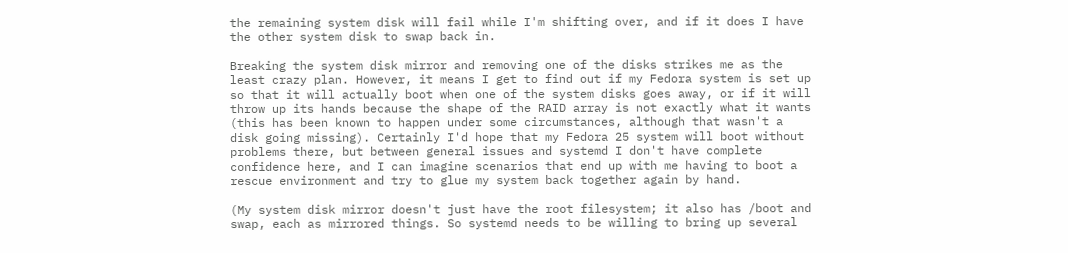the remaining system disk will fail while I'm shifting over, and if it does I have the other system disk to swap back in.

Breaking the system disk mirror and removing one of the disks strikes me as the least crazy plan. However, it means I get to find out if my Fedora system is set up so that it will actually boot when one of the system disks goes away, or if it will throw up its hands because the shape of the RAID array is not exactly what it wants (this has been known to happen under some circumstances, although that wasn't a disk going missing). Certainly I'd hope that my Fedora 25 system will boot without problems there, but between general issues and systemd I don't have complete confidence here, and I can imagine scenarios that end up with me having to boot a rescue environment and try to glue my system back together again by hand.

(My system disk mirror doesn't just have the root filesystem; it also has /boot and swap, each as mirrored things. So systemd needs to be willing to bring up several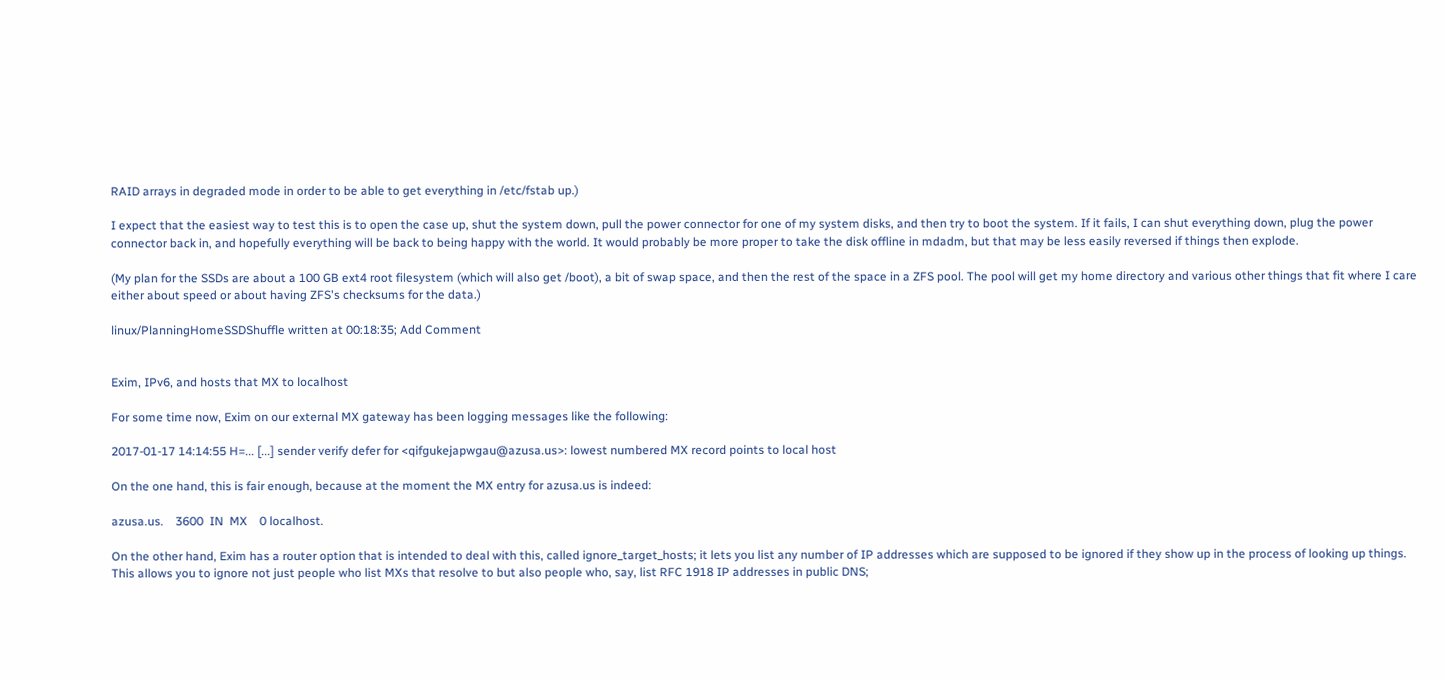RAID arrays in degraded mode in order to be able to get everything in /etc/fstab up.)

I expect that the easiest way to test this is to open the case up, shut the system down, pull the power connector for one of my system disks, and then try to boot the system. If it fails, I can shut everything down, plug the power connector back in, and hopefully everything will be back to being happy with the world. It would probably be more proper to take the disk offline in mdadm, but that may be less easily reversed if things then explode.

(My plan for the SSDs are about a 100 GB ext4 root filesystem (which will also get /boot), a bit of swap space, and then the rest of the space in a ZFS pool. The pool will get my home directory and various other things that fit where I care either about speed or about having ZFS's checksums for the data.)

linux/PlanningHomeSSDShuffle written at 00:18:35; Add Comment


Exim, IPv6, and hosts that MX to localhost

For some time now, Exim on our external MX gateway has been logging messages like the following:

2017-01-17 14:14:55 H=... [...] sender verify defer for <qifgukejapwgau@azusa.us>: lowest numbered MX record points to local host

On the one hand, this is fair enough, because at the moment the MX entry for azusa.us is indeed:

azusa.us.    3600  IN  MX    0 localhost.

On the other hand, Exim has a router option that is intended to deal with this, called ignore_target_hosts; it lets you list any number of IP addresses which are supposed to be ignored if they show up in the process of looking up things. This allows you to ignore not just people who list MXs that resolve to but also people who, say, list RFC 1918 IP addresses in public DNS;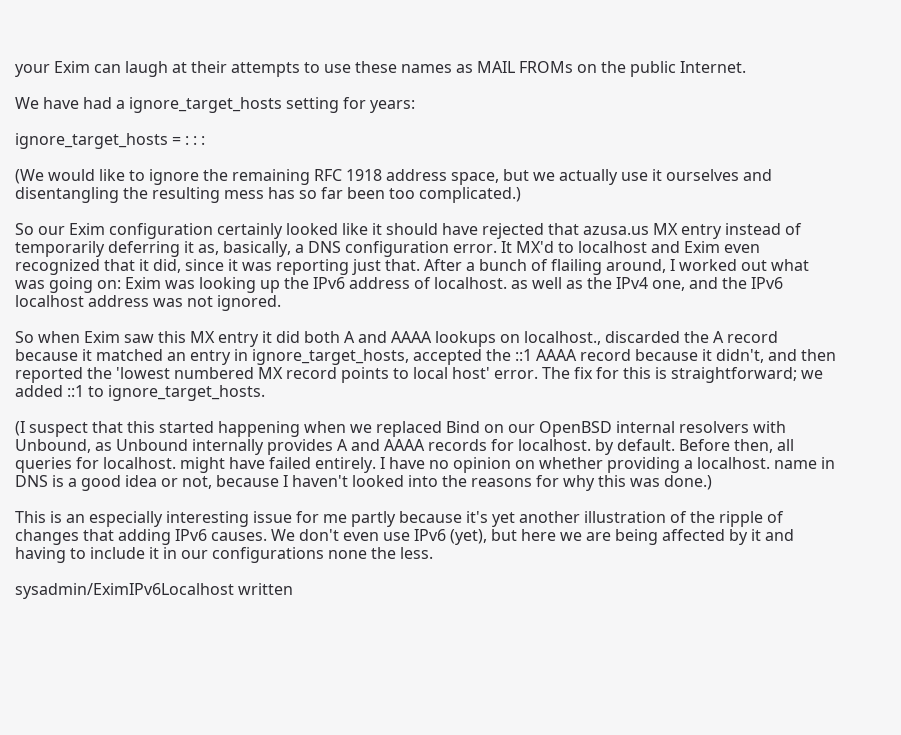your Exim can laugh at their attempts to use these names as MAIL FROMs on the public Internet.

We have had a ignore_target_hosts setting for years:

ignore_target_hosts = : : :

(We would like to ignore the remaining RFC 1918 address space, but we actually use it ourselves and disentangling the resulting mess has so far been too complicated.)

So our Exim configuration certainly looked like it should have rejected that azusa.us MX entry instead of temporarily deferring it as, basically, a DNS configuration error. It MX'd to localhost and Exim even recognized that it did, since it was reporting just that. After a bunch of flailing around, I worked out what was going on: Exim was looking up the IPv6 address of localhost. as well as the IPv4 one, and the IPv6 localhost address was not ignored.

So when Exim saw this MX entry it did both A and AAAA lookups on localhost., discarded the A record because it matched an entry in ignore_target_hosts, accepted the ::1 AAAA record because it didn't, and then reported the 'lowest numbered MX record points to local host' error. The fix for this is straightforward; we added ::1 to ignore_target_hosts.

(I suspect that this started happening when we replaced Bind on our OpenBSD internal resolvers with Unbound, as Unbound internally provides A and AAAA records for localhost. by default. Before then, all queries for localhost. might have failed entirely. I have no opinion on whether providing a localhost. name in DNS is a good idea or not, because I haven't looked into the reasons for why this was done.)

This is an especially interesting issue for me partly because it's yet another illustration of the ripple of changes that adding IPv6 causes. We don't even use IPv6 (yet), but here we are being affected by it and having to include it in our configurations none the less.

sysadmin/EximIPv6Localhost written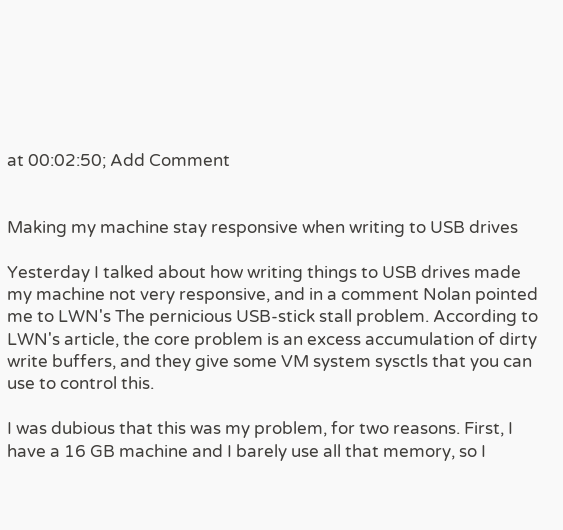at 00:02:50; Add Comment


Making my machine stay responsive when writing to USB drives

Yesterday I talked about how writing things to USB drives made my machine not very responsive, and in a comment Nolan pointed me to LWN's The pernicious USB-stick stall problem. According to LWN's article, the core problem is an excess accumulation of dirty write buffers, and they give some VM system sysctls that you can use to control this.

I was dubious that this was my problem, for two reasons. First, I have a 16 GB machine and I barely use all that memory, so I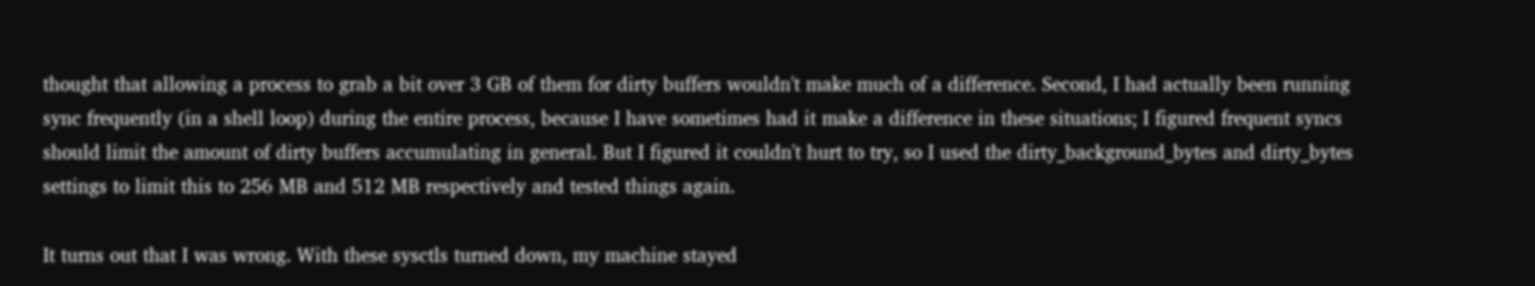thought that allowing a process to grab a bit over 3 GB of them for dirty buffers wouldn't make much of a difference. Second, I had actually been running sync frequently (in a shell loop) during the entire process, because I have sometimes had it make a difference in these situations; I figured frequent syncs should limit the amount of dirty buffers accumulating in general. But I figured it couldn't hurt to try, so I used the dirty_background_bytes and dirty_bytes settings to limit this to 256 MB and 512 MB respectively and tested things again.

It turns out that I was wrong. With these sysctls turned down, my machine stayed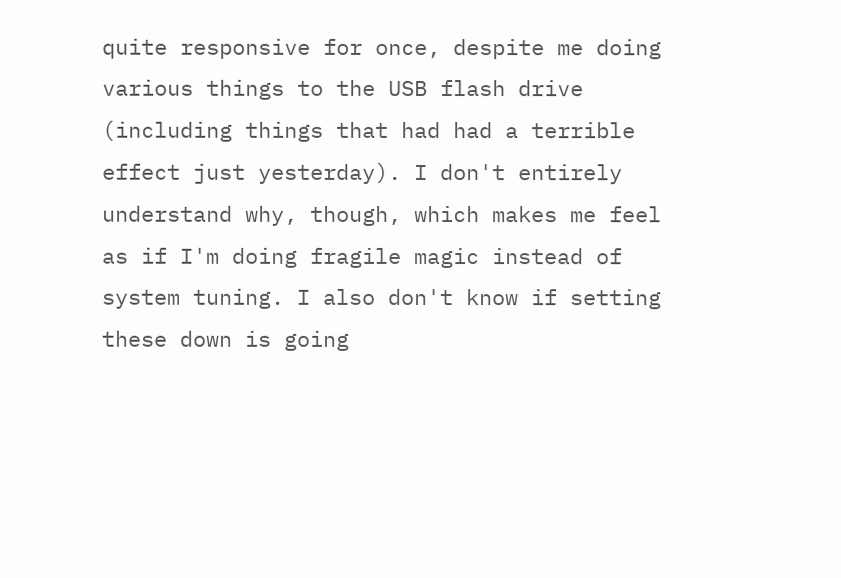quite responsive for once, despite me doing various things to the USB flash drive (including things that had had a terrible effect just yesterday). I don't entirely understand why, though, which makes me feel as if I'm doing fragile magic instead of system tuning. I also don't know if setting these down is going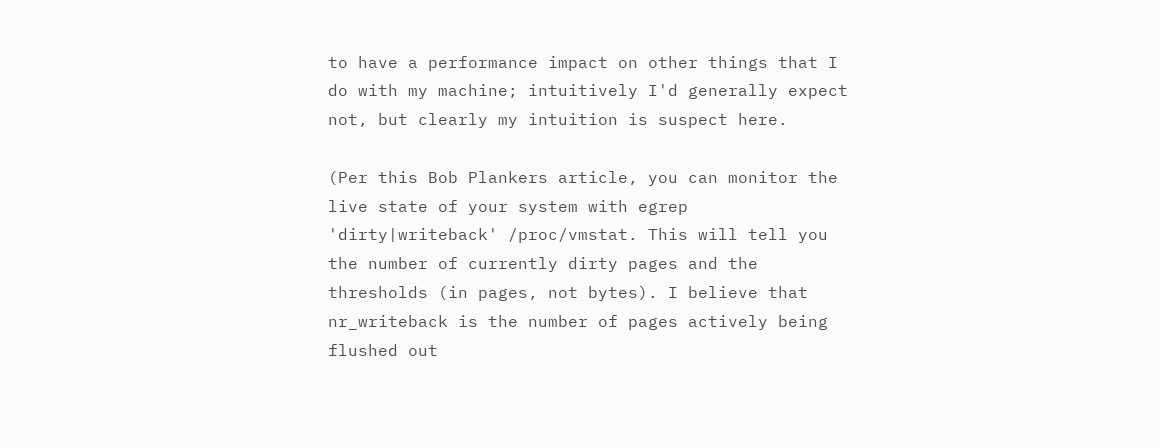to have a performance impact on other things that I do with my machine; intuitively I'd generally expect not, but clearly my intuition is suspect here.

(Per this Bob Plankers article, you can monitor the live state of your system with egrep 'dirty|writeback' /proc/vmstat. This will tell you the number of currently dirty pages and the thresholds (in pages, not bytes). I believe that nr_writeback is the number of pages actively being flushed out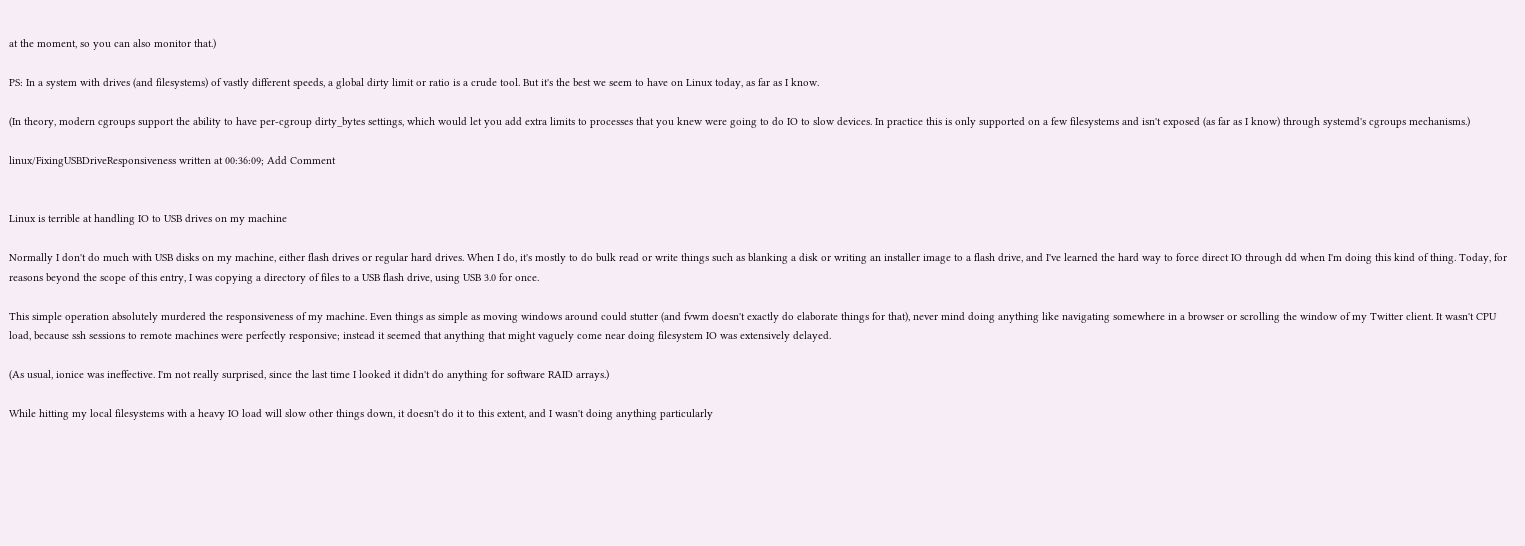at the moment, so you can also monitor that.)

PS: In a system with drives (and filesystems) of vastly different speeds, a global dirty limit or ratio is a crude tool. But it's the best we seem to have on Linux today, as far as I know.

(In theory, modern cgroups support the ability to have per-cgroup dirty_bytes settings, which would let you add extra limits to processes that you knew were going to do IO to slow devices. In practice this is only supported on a few filesystems and isn't exposed (as far as I know) through systemd's cgroups mechanisms.)

linux/FixingUSBDriveResponsiveness written at 00:36:09; Add Comment


Linux is terrible at handling IO to USB drives on my machine

Normally I don't do much with USB disks on my machine, either flash drives or regular hard drives. When I do, it's mostly to do bulk read or write things such as blanking a disk or writing an installer image to a flash drive, and I've learned the hard way to force direct IO through dd when I'm doing this kind of thing. Today, for reasons beyond the scope of this entry, I was copying a directory of files to a USB flash drive, using USB 3.0 for once.

This simple operation absolutely murdered the responsiveness of my machine. Even things as simple as moving windows around could stutter (and fvwm doesn't exactly do elaborate things for that), never mind doing anything like navigating somewhere in a browser or scrolling the window of my Twitter client. It wasn't CPU load, because ssh sessions to remote machines were perfectly responsive; instead it seemed that anything that might vaguely come near doing filesystem IO was extensively delayed.

(As usual, ionice was ineffective. I'm not really surprised, since the last time I looked it didn't do anything for software RAID arrays.)

While hitting my local filesystems with a heavy IO load will slow other things down, it doesn't do it to this extent, and I wasn't doing anything particularly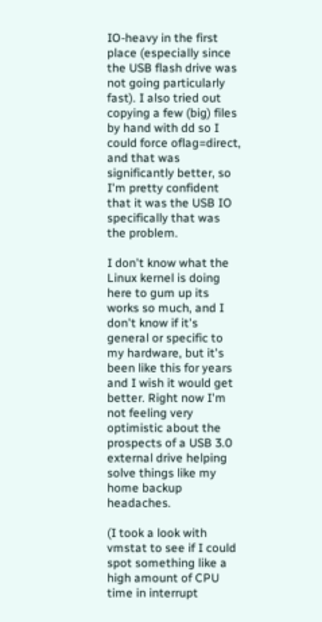IO-heavy in the first place (especially since the USB flash drive was not going particularly fast). I also tried out copying a few (big) files by hand with dd so I could force oflag=direct, and that was significantly better, so I'm pretty confident that it was the USB IO specifically that was the problem.

I don't know what the Linux kernel is doing here to gum up its works so much, and I don't know if it's general or specific to my hardware, but it's been like this for years and I wish it would get better. Right now I'm not feeling very optimistic about the prospects of a USB 3.0 external drive helping solve things like my home backup headaches.

(I took a look with vmstat to see if I could spot something like a high amount of CPU time in interrupt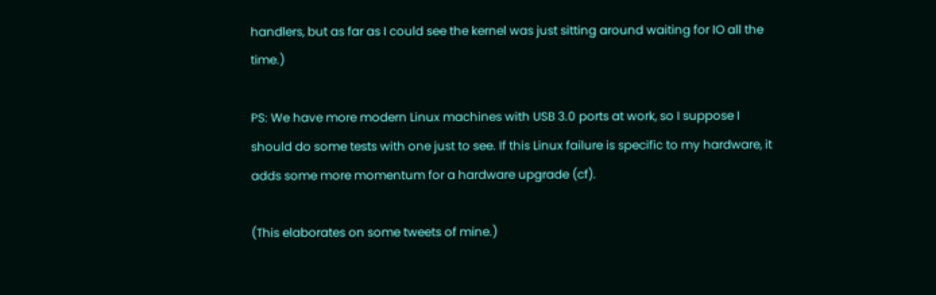handlers, but as far as I could see the kernel was just sitting around waiting for IO all the time.)

PS: We have more modern Linux machines with USB 3.0 ports at work, so I suppose I should do some tests with one just to see. If this Linux failure is specific to my hardware, it adds some more momentum for a hardware upgrade (cf).

(This elaborates on some tweets of mine.)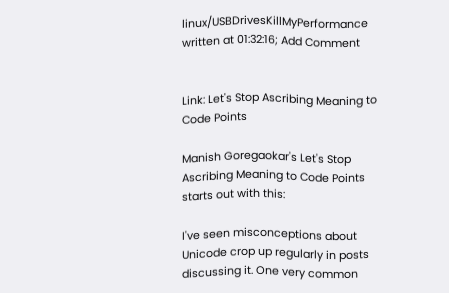linux/USBDrivesKillMyPerformance written at 01:32:16; Add Comment


Link: Let's Stop Ascribing Meaning to Code Points

Manish Goregaokar's Let's Stop Ascribing Meaning to Code Points starts out with this:

I've seen misconceptions about Unicode crop up regularly in posts discussing it. One very common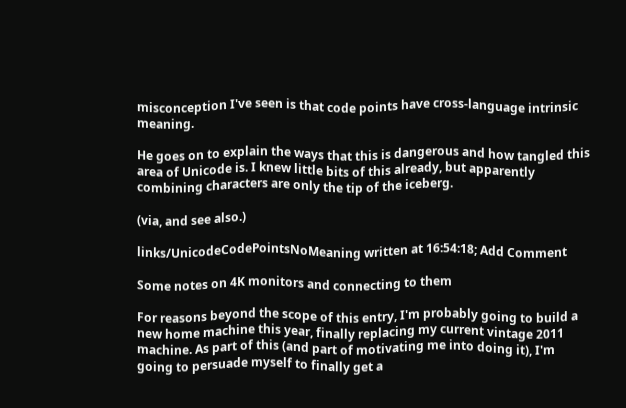misconception I've seen is that code points have cross-language intrinsic meaning.

He goes on to explain the ways that this is dangerous and how tangled this area of Unicode is. I knew little bits of this already, but apparently combining characters are only the tip of the iceberg.

(via, and see also.)

links/UnicodeCodePointsNoMeaning written at 16:54:18; Add Comment

Some notes on 4K monitors and connecting to them

For reasons beyond the scope of this entry, I'm probably going to build a new home machine this year, finally replacing my current vintage 2011 machine. As part of this (and part of motivating me into doing it), I'm going to persuade myself to finally get a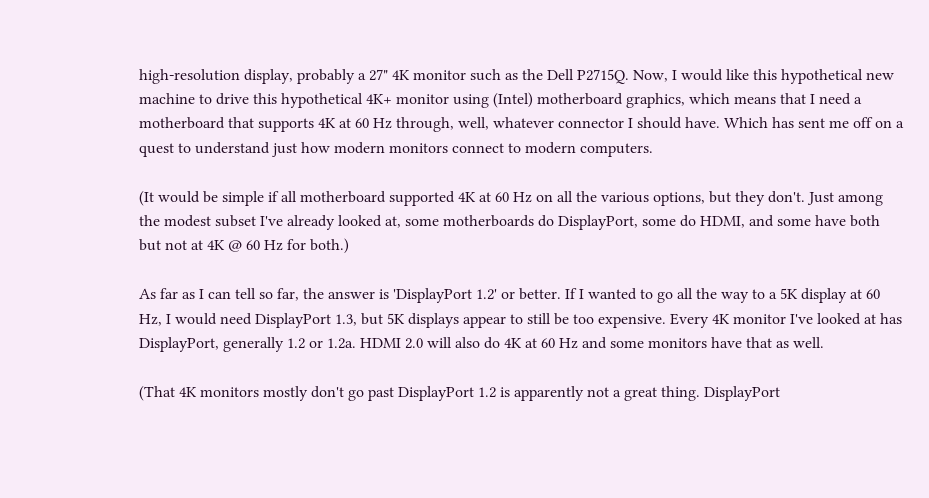high-resolution display, probably a 27" 4K monitor such as the Dell P2715Q. Now, I would like this hypothetical new machine to drive this hypothetical 4K+ monitor using (Intel) motherboard graphics, which means that I need a motherboard that supports 4K at 60 Hz through, well, whatever connector I should have. Which has sent me off on a quest to understand just how modern monitors connect to modern computers.

(It would be simple if all motherboard supported 4K at 60 Hz on all the various options, but they don't. Just among the modest subset I've already looked at, some motherboards do DisplayPort, some do HDMI, and some have both but not at 4K @ 60 Hz for both.)

As far as I can tell so far, the answer is 'DisplayPort 1.2' or better. If I wanted to go all the way to a 5K display at 60 Hz, I would need DisplayPort 1.3, but 5K displays appear to still be too expensive. Every 4K monitor I've looked at has DisplayPort, generally 1.2 or 1.2a. HDMI 2.0 will also do 4K at 60 Hz and some monitors have that as well.

(That 4K monitors mostly don't go past DisplayPort 1.2 is apparently not a great thing. DisplayPort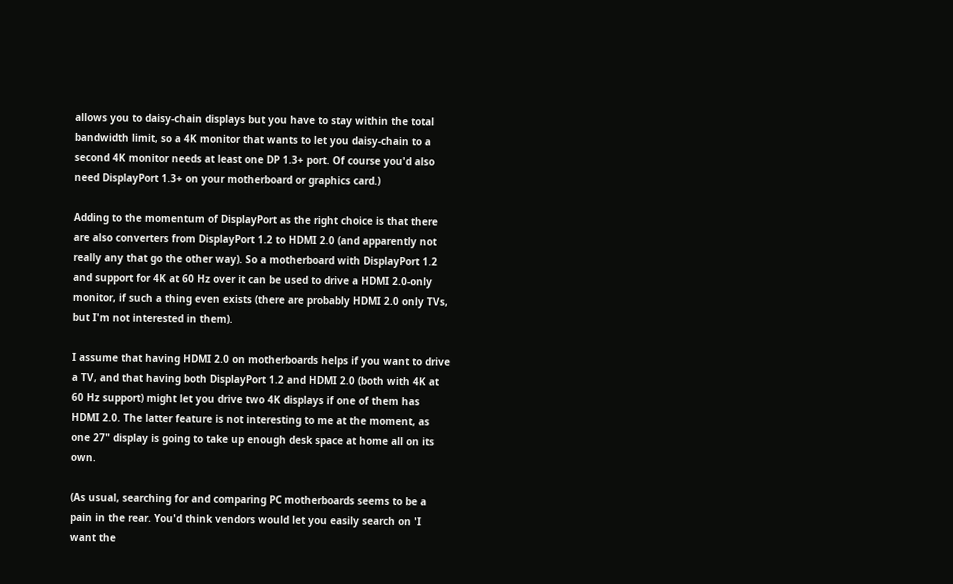allows you to daisy-chain displays but you have to stay within the total bandwidth limit, so a 4K monitor that wants to let you daisy-chain to a second 4K monitor needs at least one DP 1.3+ port. Of course you'd also need DisplayPort 1.3+ on your motherboard or graphics card.)

Adding to the momentum of DisplayPort as the right choice is that there are also converters from DisplayPort 1.2 to HDMI 2.0 (and apparently not really any that go the other way). So a motherboard with DisplayPort 1.2 and support for 4K at 60 Hz over it can be used to drive a HDMI 2.0-only monitor, if such a thing even exists (there are probably HDMI 2.0 only TVs, but I'm not interested in them).

I assume that having HDMI 2.0 on motherboards helps if you want to drive a TV, and that having both DisplayPort 1.2 and HDMI 2.0 (both with 4K at 60 Hz support) might let you drive two 4K displays if one of them has HDMI 2.0. The latter feature is not interesting to me at the moment, as one 27" display is going to take up enough desk space at home all on its own.

(As usual, searching for and comparing PC motherboards seems to be a pain in the rear. You'd think vendors would let you easily search on 'I want the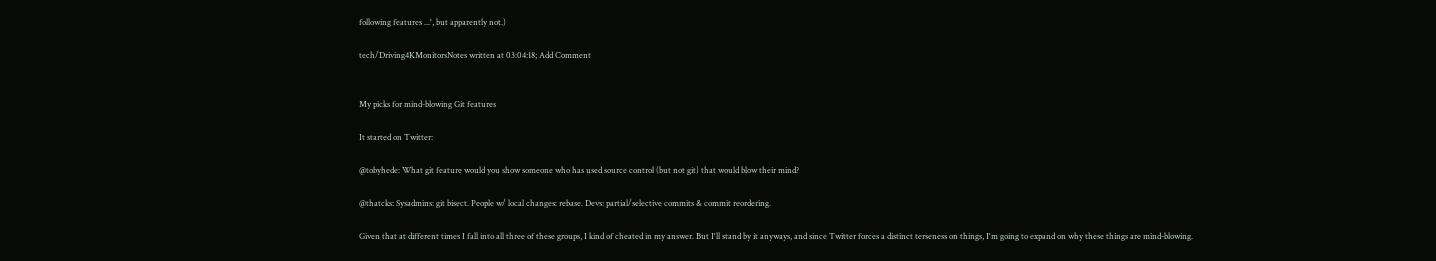following features ...', but apparently not.)

tech/Driving4KMonitorsNotes written at 03:04:18; Add Comment


My picks for mind-blowing Git features

It started on Twitter:

@tobyhede: What git feature would you show someone who has used source control (but not git) that would blow their mind?

@thatcks: Sysadmins: git bisect. People w/ local changes: rebase. Devs: partial/selective commits & commit reordering.

Given that at different times I fall into all three of these groups, I kind of cheated in my answer. But I'll stand by it anyways, and since Twitter forces a distinct terseness on things, I'm going to expand on why these things are mind-blowing.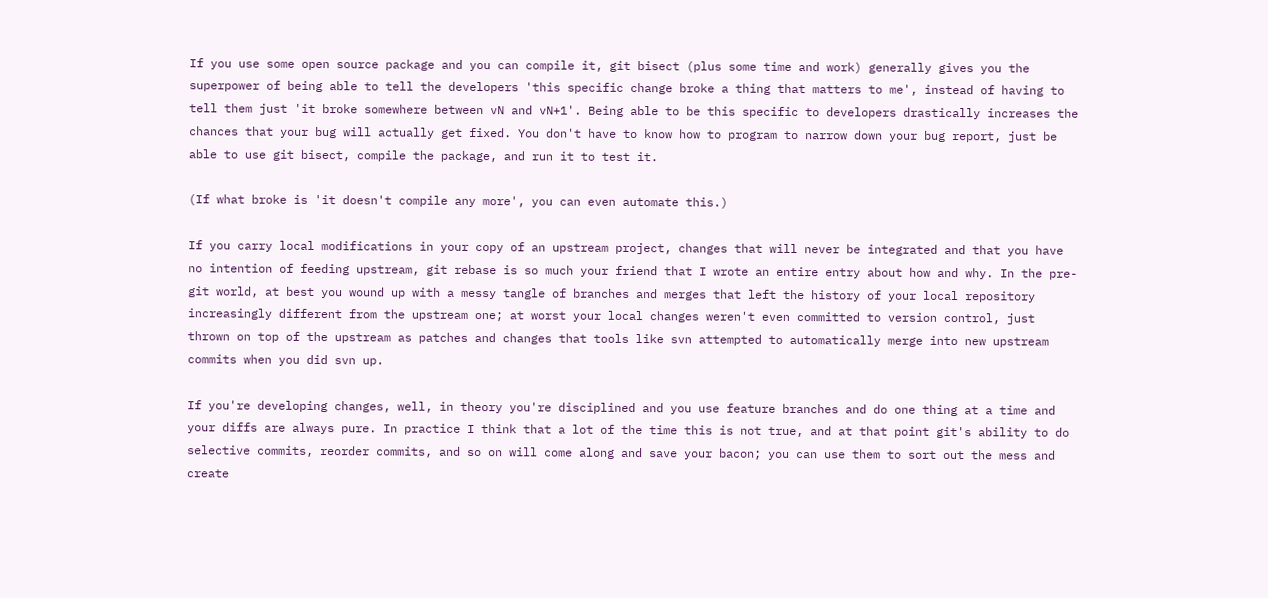If you use some open source package and you can compile it, git bisect (plus some time and work) generally gives you the superpower of being able to tell the developers 'this specific change broke a thing that matters to me', instead of having to tell them just 'it broke somewhere between vN and vN+1'. Being able to be this specific to developers drastically increases the chances that your bug will actually get fixed. You don't have to know how to program to narrow down your bug report, just be able to use git bisect, compile the package, and run it to test it.

(If what broke is 'it doesn't compile any more', you can even automate this.)

If you carry local modifications in your copy of an upstream project, changes that will never be integrated and that you have no intention of feeding upstream, git rebase is so much your friend that I wrote an entire entry about how and why. In the pre-git world, at best you wound up with a messy tangle of branches and merges that left the history of your local repository increasingly different from the upstream one; at worst your local changes weren't even committed to version control, just thrown on top of the upstream as patches and changes that tools like svn attempted to automatically merge into new upstream commits when you did svn up.

If you're developing changes, well, in theory you're disciplined and you use feature branches and do one thing at a time and your diffs are always pure. In practice I think that a lot of the time this is not true, and at that point git's ability to do selective commits, reorder commits, and so on will come along and save your bacon; you can use them to sort out the mess and create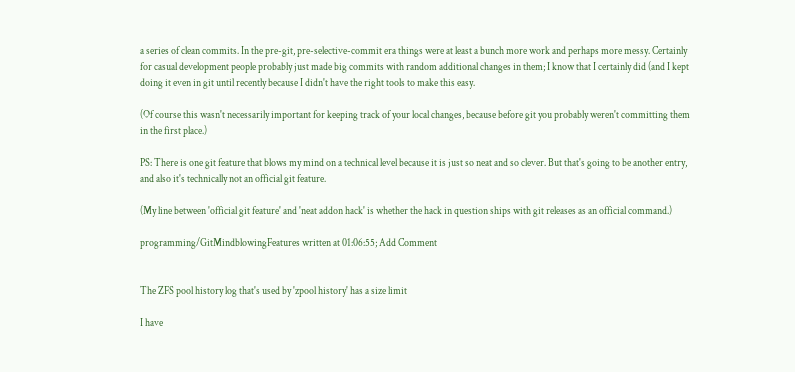a series of clean commits. In the pre-git, pre-selective-commit era things were at least a bunch more work and perhaps more messy. Certainly for casual development people probably just made big commits with random additional changes in them; I know that I certainly did (and I kept doing it even in git until recently because I didn't have the right tools to make this easy.

(Of course this wasn't necessarily important for keeping track of your local changes, because before git you probably weren't committing them in the first place.)

PS: There is one git feature that blows my mind on a technical level because it is just so neat and so clever. But that's going to be another entry, and also it's technically not an official git feature.

(My line between 'official git feature' and 'neat addon hack' is whether the hack in question ships with git releases as an official command.)

programming/GitMindblowingFeatures written at 01:06:55; Add Comment


The ZFS pool history log that's used by 'zpool history' has a size limit

I have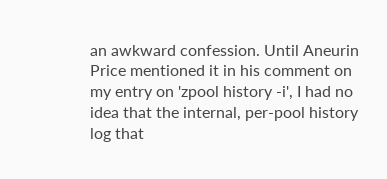an awkward confession. Until Aneurin Price mentioned it in his comment on my entry on 'zpool history -i', I had no idea that the internal, per-pool history log that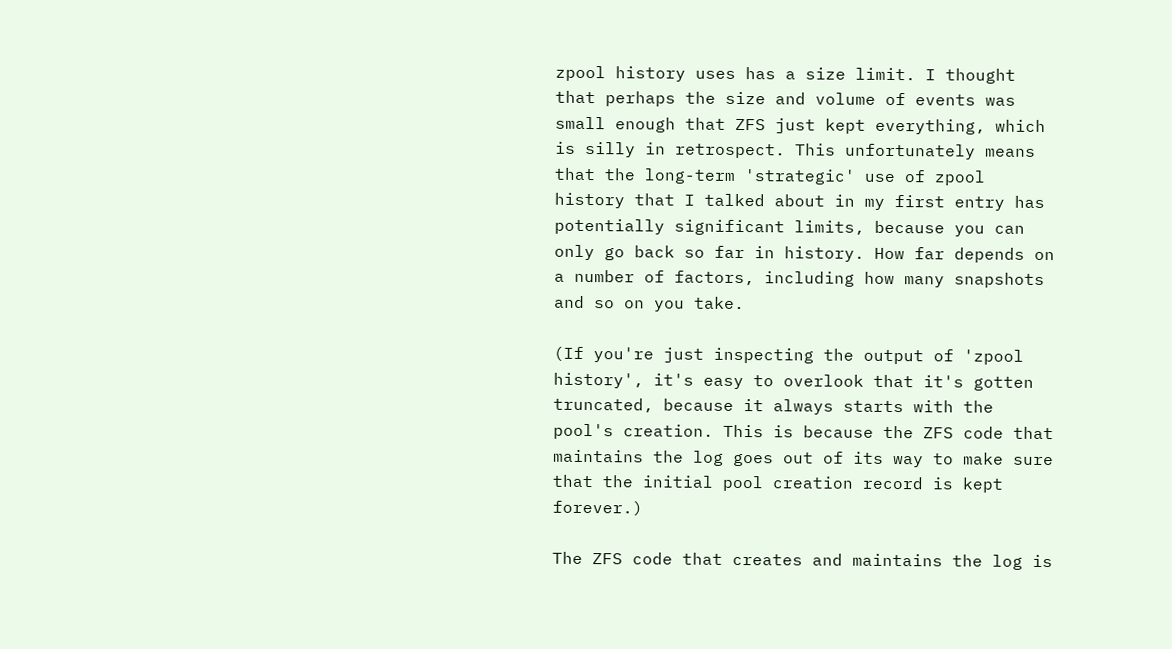zpool history uses has a size limit. I thought that perhaps the size and volume of events was small enough that ZFS just kept everything, which is silly in retrospect. This unfortunately means that the long-term 'strategic' use of zpool history that I talked about in my first entry has potentially significant limits, because you can only go back so far in history. How far depends on a number of factors, including how many snapshots and so on you take.

(If you're just inspecting the output of 'zpool history', it's easy to overlook that it's gotten truncated, because it always starts with the pool's creation. This is because the ZFS code that maintains the log goes out of its way to make sure that the initial pool creation record is kept forever.)

The ZFS code that creates and maintains the log is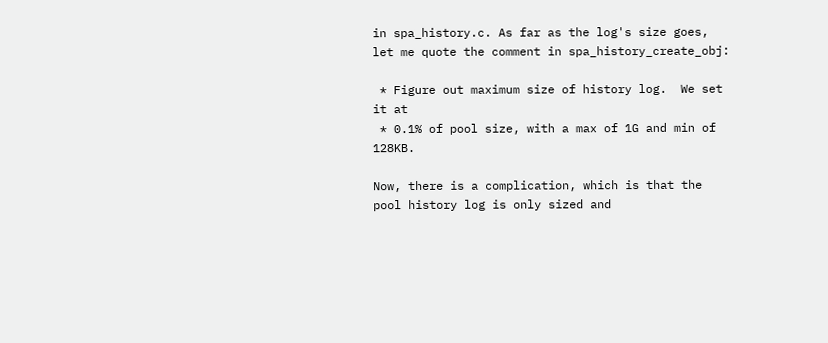in spa_history.c. As far as the log's size goes, let me quote the comment in spa_history_create_obj:

 * Figure out maximum size of history log.  We set it at
 * 0.1% of pool size, with a max of 1G and min of 128KB.

Now, there is a complication, which is that the pool history log is only sized and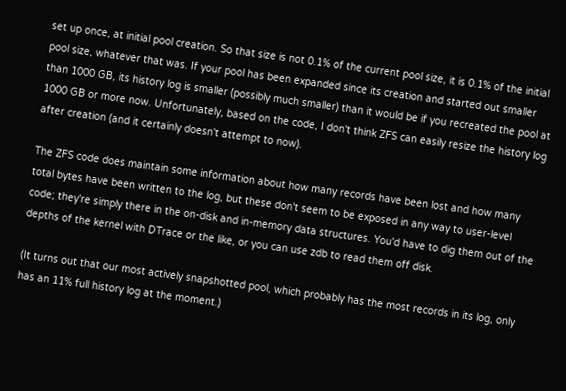set up once, at initial pool creation. So that size is not 0.1% of the current pool size, it is 0.1% of the initial pool size, whatever that was. If your pool has been expanded since its creation and started out smaller than 1000 GB, its history log is smaller (possibly much smaller) than it would be if you recreated the pool at 1000 GB or more now. Unfortunately, based on the code, I don't think ZFS can easily resize the history log after creation (and it certainly doesn't attempt to now).

The ZFS code does maintain some information about how many records have been lost and how many total bytes have been written to the log, but these don't seem to be exposed in any way to user-level code; they're simply there in the on-disk and in-memory data structures. You'd have to dig them out of the depths of the kernel with DTrace or the like, or you can use zdb to read them off disk.

(It turns out that our most actively snapshotted pool, which probably has the most records in its log, only has an 11% full history log at the moment.)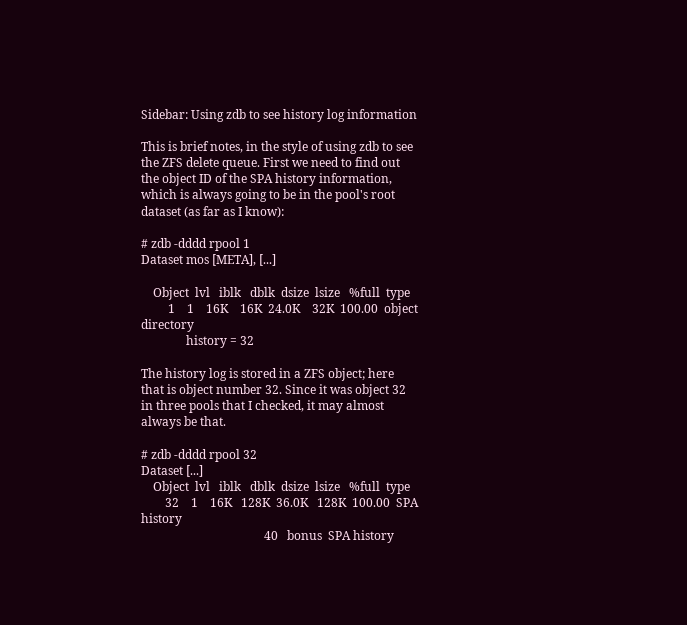Sidebar: Using zdb to see history log information

This is brief notes, in the style of using zdb to see the ZFS delete queue. First we need to find out the object ID of the SPA history information, which is always going to be in the pool's root dataset (as far as I know):

# zdb -dddd rpool 1
Dataset mos [META], [...]

    Object  lvl   iblk   dblk  dsize  lsize   %full  type
         1    1    16K    16K  24.0K    32K  100.00  object directory
               history = 32

The history log is stored in a ZFS object; here that is object number 32. Since it was object 32 in three pools that I checked, it may almost always be that.

# zdb -dddd rpool 32
Dataset [...]
    Object  lvl   iblk   dblk  dsize  lsize   %full  type
        32    1    16K   128K  36.0K   128K  100.00  SPA history
                                         40   bonus  SPA history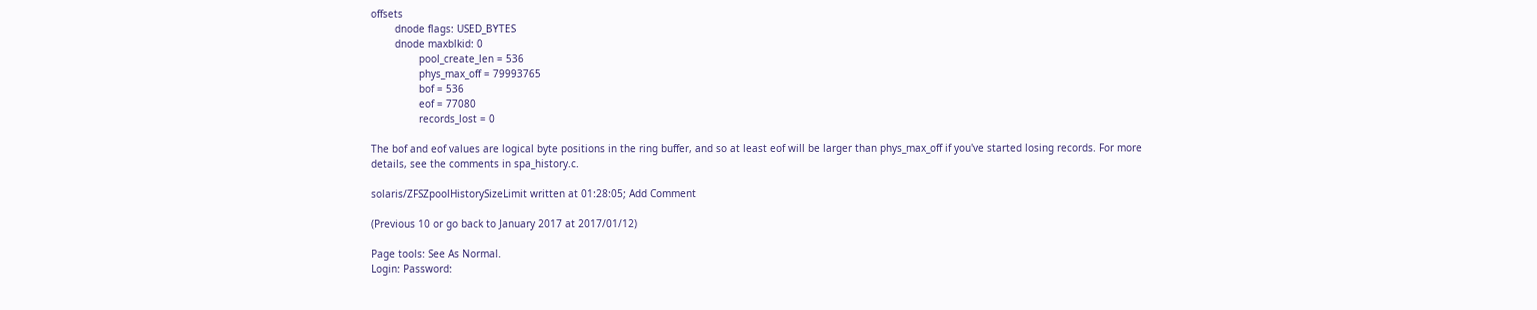offsets
        dnode flags: USED_BYTES
        dnode maxblkid: 0
                pool_create_len = 536
                phys_max_off = 79993765
                bof = 536
                eof = 77080
                records_lost = 0

The bof and eof values are logical byte positions in the ring buffer, and so at least eof will be larger than phys_max_off if you've started losing records. For more details, see the comments in spa_history.c.

solaris/ZFSZpoolHistorySizeLimit written at 01:28:05; Add Comment

(Previous 10 or go back to January 2017 at 2017/01/12)

Page tools: See As Normal.
Login: Password: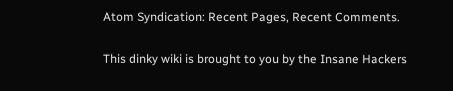Atom Syndication: Recent Pages, Recent Comments.

This dinky wiki is brought to you by the Insane Hackers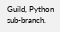Guild, Python sub-branch.